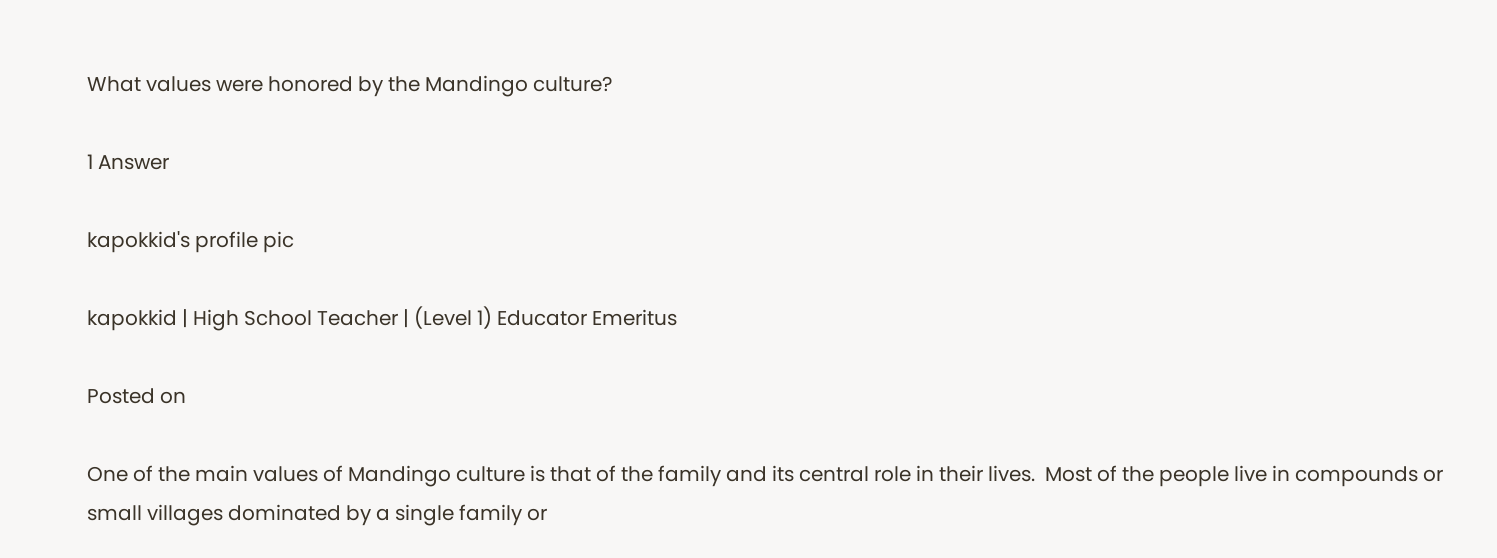What values were honored by the Mandingo culture?

1 Answer

kapokkid's profile pic

kapokkid | High School Teacher | (Level 1) Educator Emeritus

Posted on

One of the main values of Mandingo culture is that of the family and its central role in their lives.  Most of the people live in compounds or small villages dominated by a single family or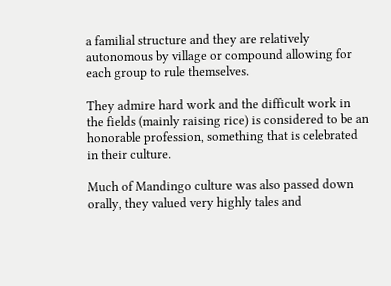a familial structure and they are relatively autonomous by village or compound allowing for each group to rule themselves.

They admire hard work and the difficult work in the fields (mainly raising rice) is considered to be an honorable profession, something that is celebrated in their culture.

Much of Mandingo culture was also passed down orally, they valued very highly tales and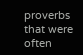proverbs that were often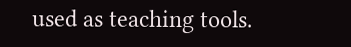used as teaching tools.